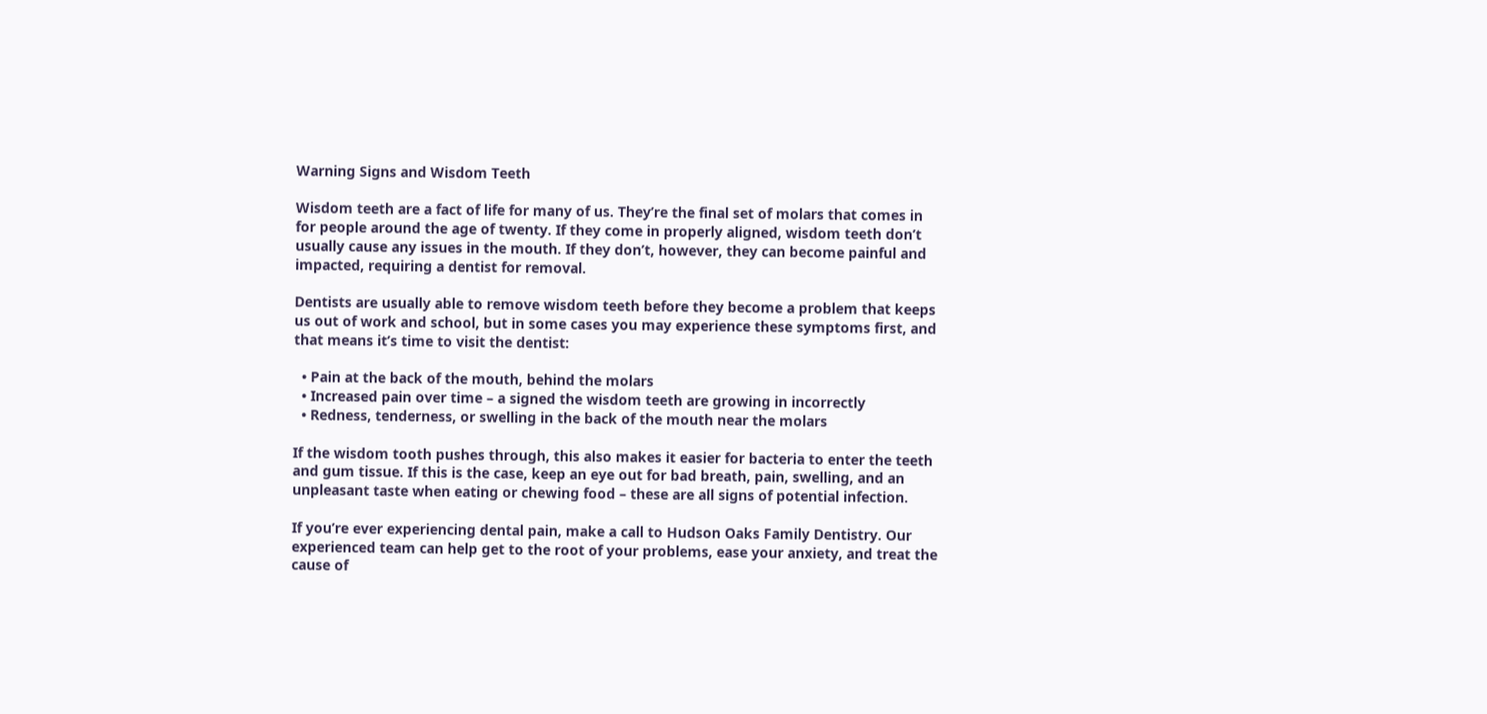Warning Signs and Wisdom Teeth

Wisdom teeth are a fact of life for many of us. They’re the final set of molars that comes in for people around the age of twenty. If they come in properly aligned, wisdom teeth don’t usually cause any issues in the mouth. If they don’t, however, they can become painful and impacted, requiring a dentist for removal.

Dentists are usually able to remove wisdom teeth before they become a problem that keeps us out of work and school, but in some cases you may experience these symptoms first, and that means it’s time to visit the dentist:

  • Pain at the back of the mouth, behind the molars
  • Increased pain over time – a signed the wisdom teeth are growing in incorrectly
  • Redness, tenderness, or swelling in the back of the mouth near the molars

If the wisdom tooth pushes through, this also makes it easier for bacteria to enter the teeth and gum tissue. If this is the case, keep an eye out for bad breath, pain, swelling, and an unpleasant taste when eating or chewing food – these are all signs of potential infection.

If you’re ever experiencing dental pain, make a call to Hudson Oaks Family Dentistry. Our experienced team can help get to the root of your problems, ease your anxiety, and treat the cause of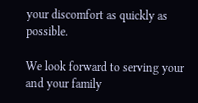your discomfort as quickly as possible.

We look forward to serving your and your family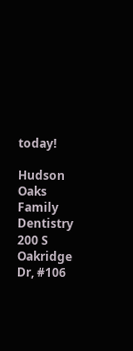today!

Hudson Oaks Family Dentistry
200 S Oakridge Dr, #106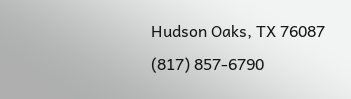Hudson Oaks, TX 76087
(817) 857-6790